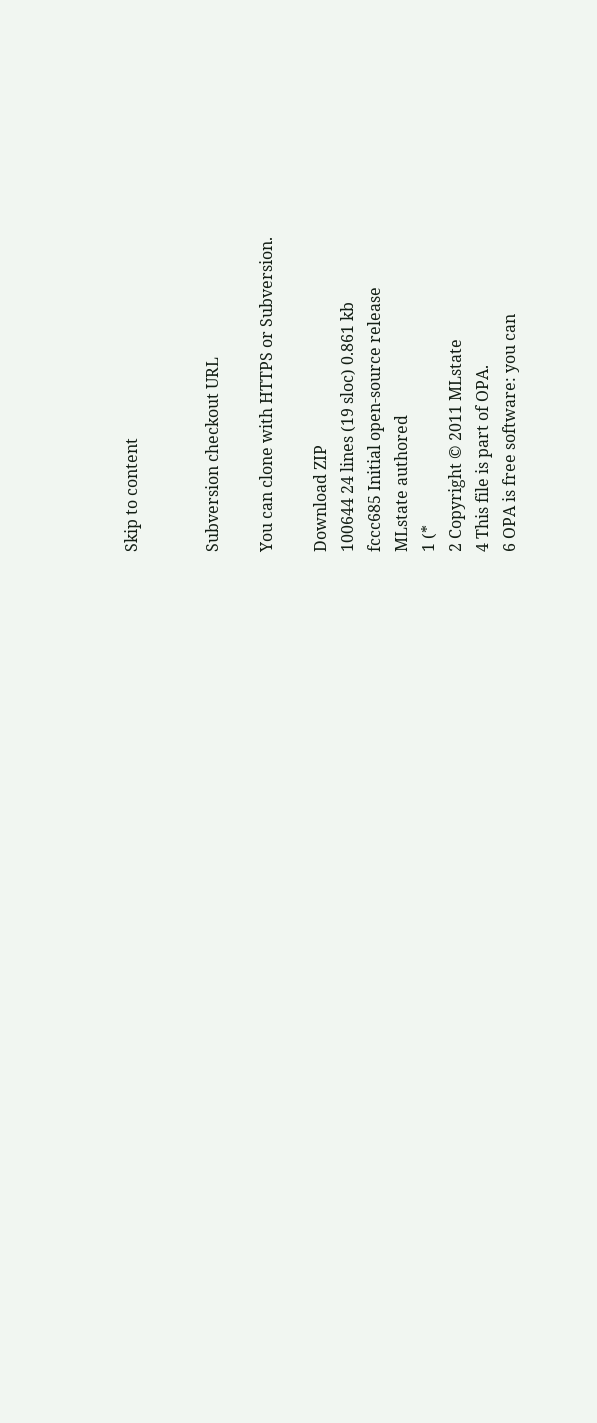Skip to content


Subversion checkout URL

You can clone with HTTPS or Subversion.

Download ZIP
100644 24 lines (19 sloc) 0.861 kb
fccc685 Initial open-source release
MLstate authored
1 (*
2 Copyright © 2011 MLstate
4 This file is part of OPA.
6 OPA is free software: you can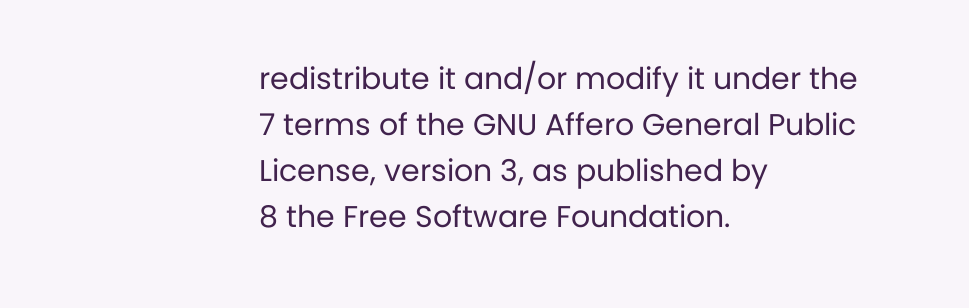redistribute it and/or modify it under the
7 terms of the GNU Affero General Public License, version 3, as published by
8 the Free Software Foundation.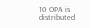10 OPA is distributed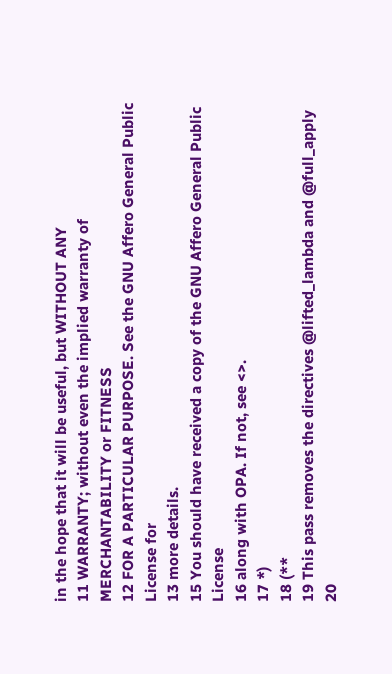in the hope that it will be useful, but WITHOUT ANY
11 WARRANTY; without even the implied warranty of MERCHANTABILITY or FITNESS
12 FOR A PARTICULAR PURPOSE. See the GNU Affero General Public License for
13 more details.
15 You should have received a copy of the GNU Affero General Public License
16 along with OPA. If not, see <>.
17 *)
18 (**
19 This pass removes the directives @lifted_lambda and @full_apply
20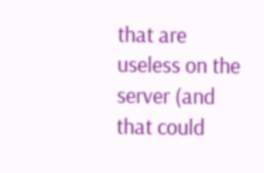that are useless on the server (and that could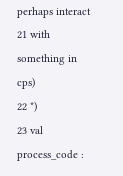perhaps interact
21 with something in cps)
22 *)
23 val process_code :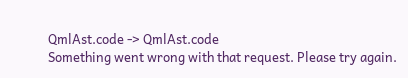QmlAst.code -> QmlAst.code
Something went wrong with that request. Please try again.